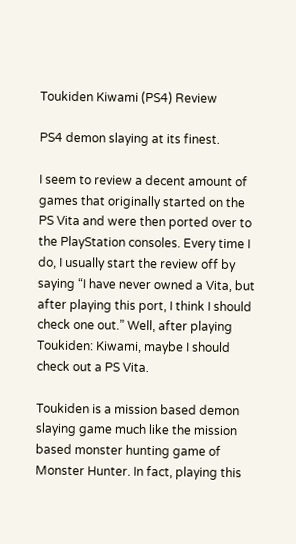Toukiden Kiwami (PS4) Review

PS4 demon slaying at its finest.

I seem to review a decent amount of games that originally started on the PS Vita and were then ported over to the PlayStation consoles. Every time I do, I usually start the review off by saying “I have never owned a Vita, but after playing this port, I think I should check one out.” Well, after playing Toukiden: Kiwami, maybe I should check out a PS Vita.

Toukiden is a mission based demon slaying game much like the mission based monster hunting game of Monster Hunter. In fact, playing this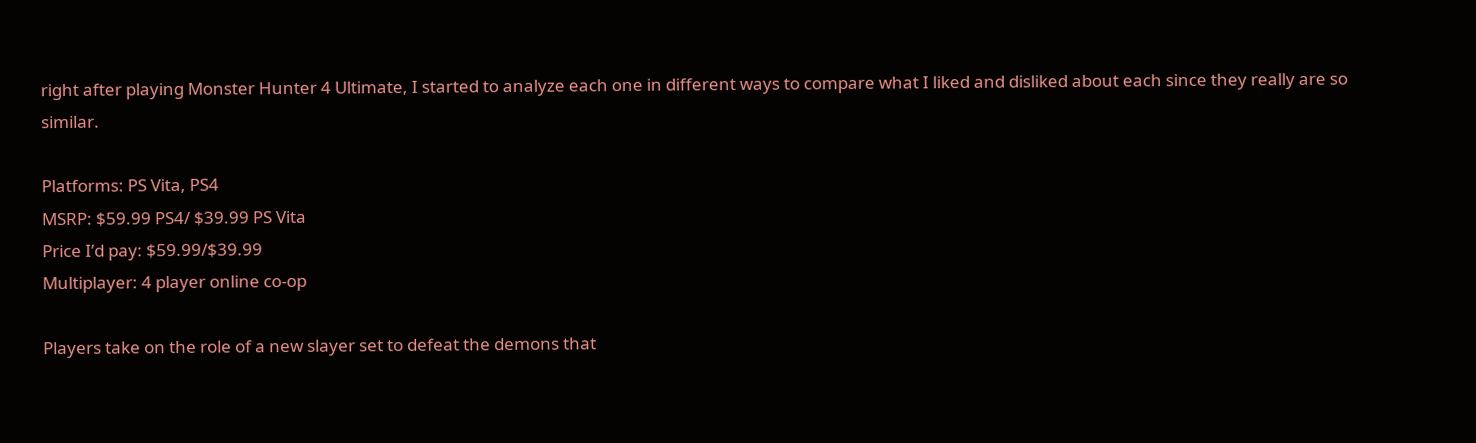right after playing Monster Hunter 4 Ultimate, I started to analyze each one in different ways to compare what I liked and disliked about each since they really are so similar.

Platforms: PS Vita, PS4
MSRP: $59.99 PS4/ $39.99 PS Vita
Price I’d pay: $59.99/$39.99
Multiplayer: 4 player online co-op

Players take on the role of a new slayer set to defeat the demons that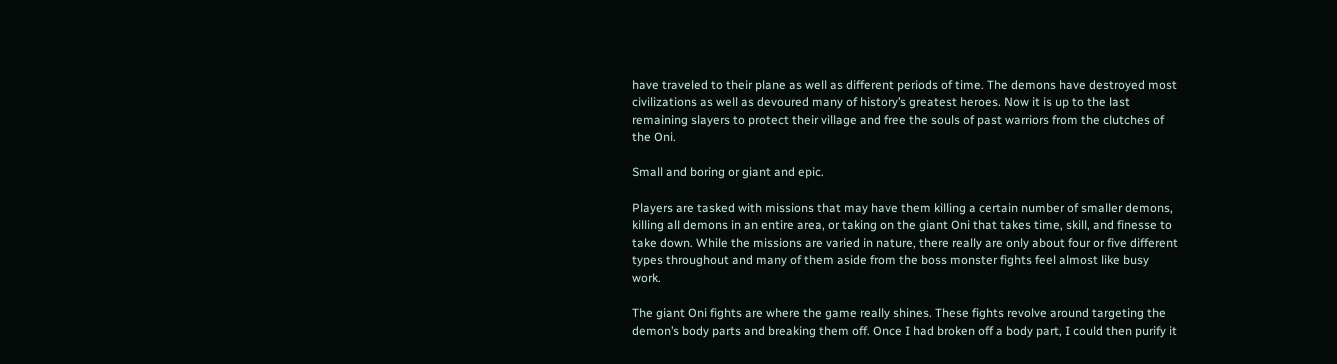have traveled to their plane as well as different periods of time. The demons have destroyed most civilizations as well as devoured many of history’s greatest heroes. Now it is up to the last remaining slayers to protect their village and free the souls of past warriors from the clutches of the Oni.

Small and boring or giant and epic.

Players are tasked with missions that may have them killing a certain number of smaller demons, killing all demons in an entire area, or taking on the giant Oni that takes time, skill, and finesse to take down. While the missions are varied in nature, there really are only about four or five different types throughout and many of them aside from the boss monster fights feel almost like busy work.

The giant Oni fights are where the game really shines. These fights revolve around targeting the demon’s body parts and breaking them off. Once I had broken off a body part, I could then purify it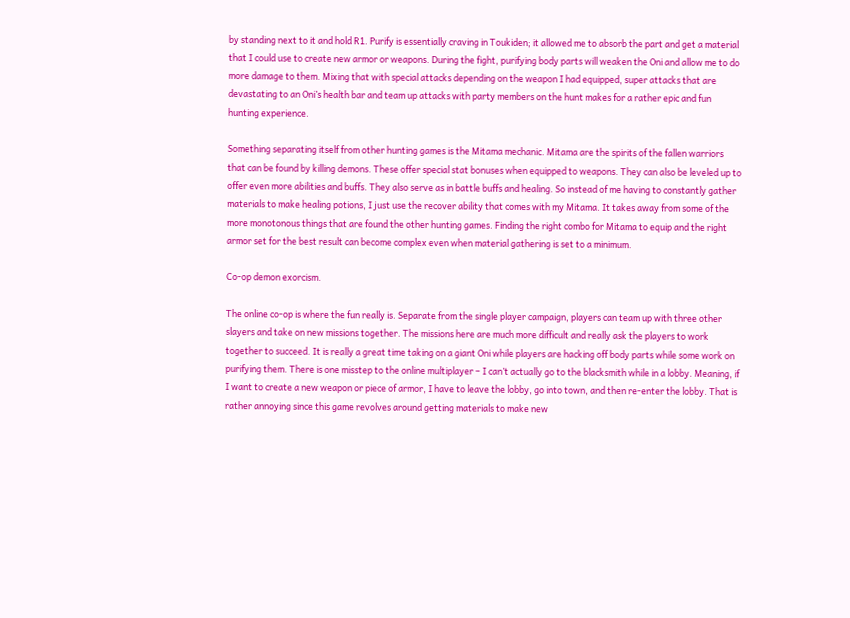by standing next to it and hold R1. Purify is essentially craving in Toukiden; it allowed me to absorb the part and get a material that I could use to create new armor or weapons. During the fight, purifying body parts will weaken the Oni and allow me to do more damage to them. Mixing that with special attacks depending on the weapon I had equipped, super attacks that are devastating to an Oni’s health bar and team up attacks with party members on the hunt makes for a rather epic and fun hunting experience.

Something separating itself from other hunting games is the Mitama mechanic. Mitama are the spirits of the fallen warriors that can be found by killing demons. These offer special stat bonuses when equipped to weapons. They can also be leveled up to offer even more abilities and buffs. They also serve as in battle buffs and healing. So instead of me having to constantly gather materials to make healing potions, I just use the recover ability that comes with my Mitama. It takes away from some of the more monotonous things that are found the other hunting games. Finding the right combo for Mitama to equip and the right armor set for the best result can become complex even when material gathering is set to a minimum.

Co-op demon exorcism.

The online co-op is where the fun really is. Separate from the single player campaign, players can team up with three other slayers and take on new missions together. The missions here are much more difficult and really ask the players to work together to succeed. It is really a great time taking on a giant Oni while players are hacking off body parts while some work on purifying them. There is one misstep to the online multiplayer – I can’t actually go to the blacksmith while in a lobby. Meaning, if I want to create a new weapon or piece of armor, I have to leave the lobby, go into town, and then re-enter the lobby. That is rather annoying since this game revolves around getting materials to make new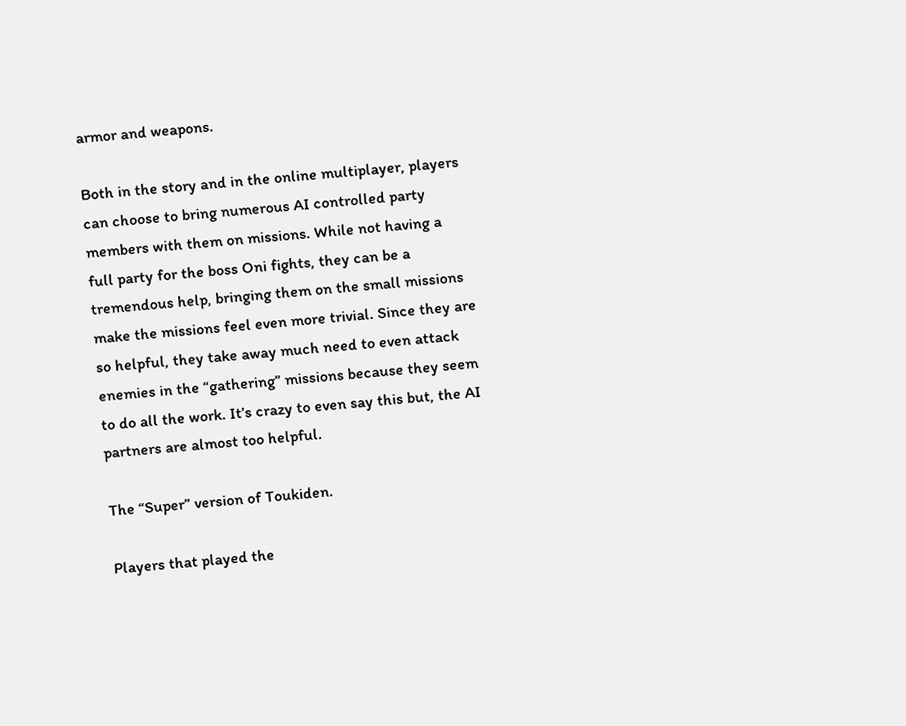armor and weapons.

Both in the story and in the online multiplayer, players can choose to bring numerous AI controlled party members with them on missions. While not having a full party for the boss Oni fights, they can be a tremendous help, bringing them on the small missions make the missions feel even more trivial. Since they are so helpful, they take away much need to even attack enemies in the “gathering” missions because they seem to do all the work. It’s crazy to even say this but, the AI partners are almost too helpful.

The “Super” version of Toukiden.

Players that played the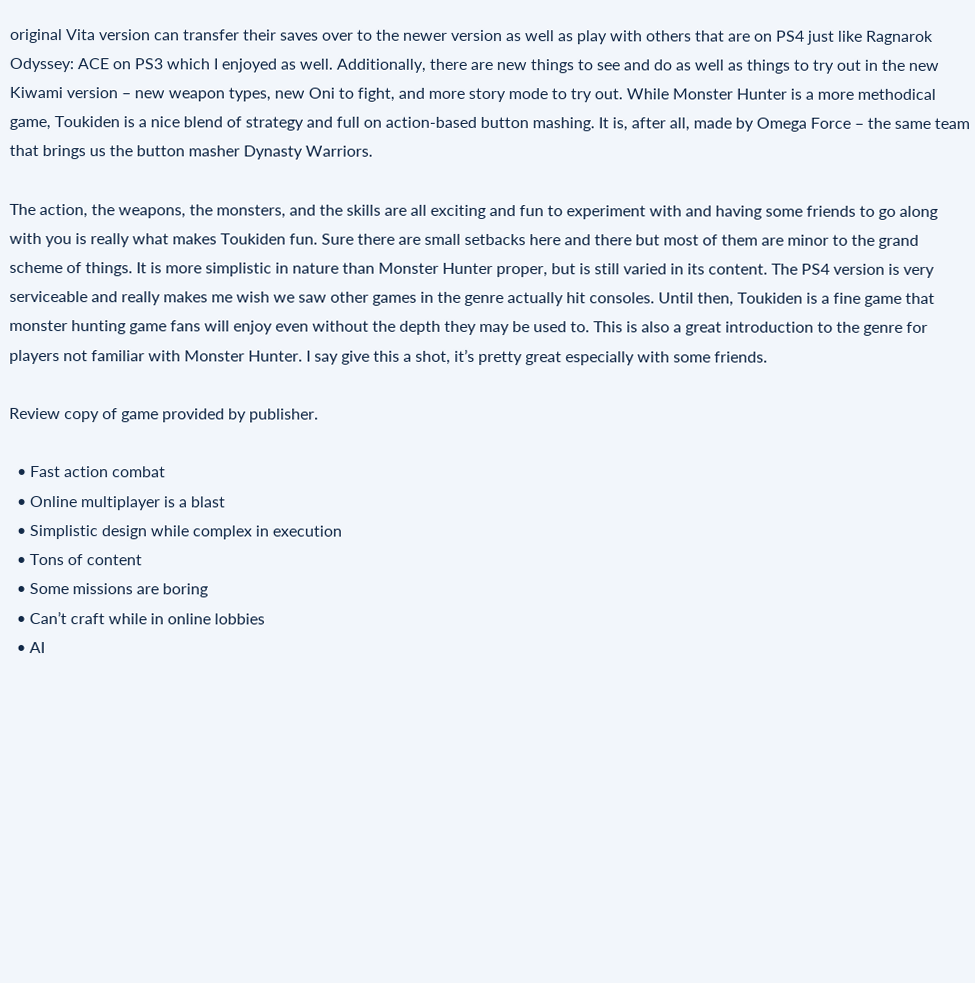original Vita version can transfer their saves over to the newer version as well as play with others that are on PS4 just like Ragnarok Odyssey: ACE on PS3 which I enjoyed as well. Additionally, there are new things to see and do as well as things to try out in the new Kiwami version – new weapon types, new Oni to fight, and more story mode to try out. While Monster Hunter is a more methodical game, Toukiden is a nice blend of strategy and full on action-based button mashing. It is, after all, made by Omega Force – the same team that brings us the button masher Dynasty Warriors.

The action, the weapons, the monsters, and the skills are all exciting and fun to experiment with and having some friends to go along with you is really what makes Toukiden fun. Sure there are small setbacks here and there but most of them are minor to the grand scheme of things. It is more simplistic in nature than Monster Hunter proper, but is still varied in its content. The PS4 version is very serviceable and really makes me wish we saw other games in the genre actually hit consoles. Until then, Toukiden is a fine game that monster hunting game fans will enjoy even without the depth they may be used to. This is also a great introduction to the genre for players not familiar with Monster Hunter. I say give this a shot, it’s pretty great especially with some friends.

Review copy of game provided by publisher.

  • Fast action combat
  • Online multiplayer is a blast
  • Simplistic design while complex in execution
  • Tons of content
  • Some missions are boring
  • Can’t craft while in online lobbies
  • AI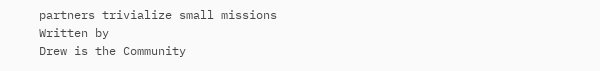partners trivialize small missions
Written by
Drew is the Community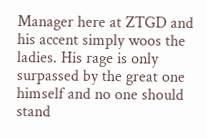Manager here at ZTGD and his accent simply woos the ladies. His rage is only surpassed by the great one himself and no one should stand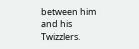between him and his Twizzlers.